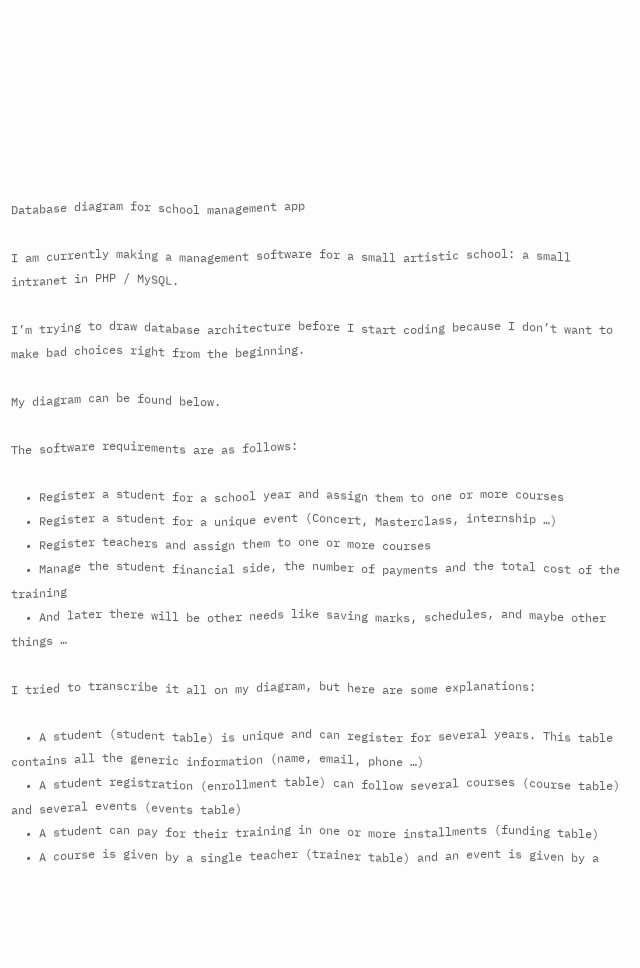Database diagram for school management app

I am currently making a management software for a small artistic school: a small intranet in PHP / MySQL.

I’m trying to draw database architecture before I start coding because I don’t want to make bad choices right from the beginning.

My diagram can be found below.

The software requirements are as follows:

  • Register a student for a school year and assign them to one or more courses
  • Register a student for a unique event (Concert, Masterclass, internship …)
  • Register teachers and assign them to one or more courses
  • Manage the student financial side, the number of payments and the total cost of the training
  • And later there will be other needs like saving marks, schedules, and maybe other things …

I tried to transcribe it all on my diagram, but here are some explanations:

  • A student (student table) is unique and can register for several years. This table contains all the generic information (name, email, phone …)
  • A student registration (enrollment table) can follow several courses (course table) and several events (events table)
  • A student can pay for their training in one or more installments (funding table)
  • A course is given by a single teacher (trainer table) and an event is given by a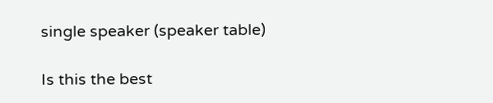single speaker (speaker table)

Is this the best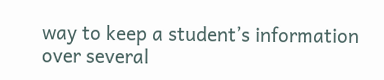way to keep a student’s information over several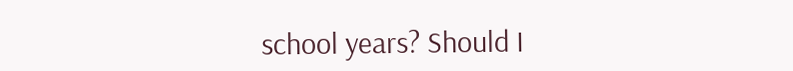school years? Should I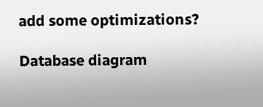add some optimizations?

Database diagram